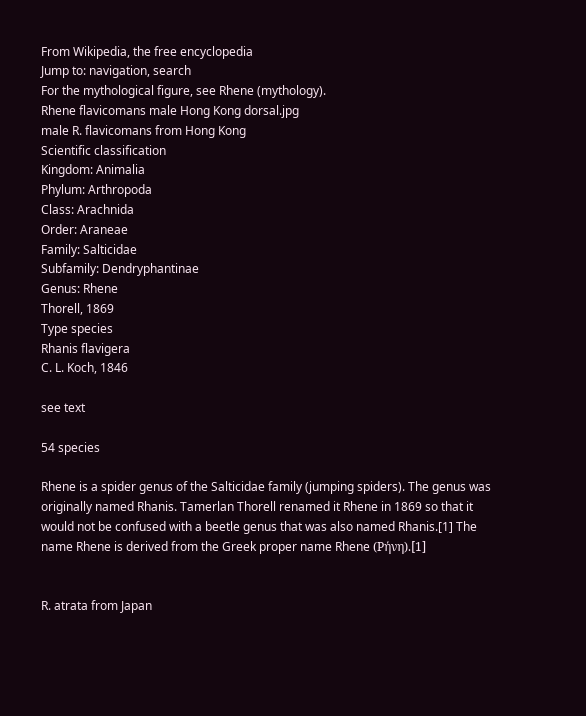From Wikipedia, the free encyclopedia
Jump to: navigation, search
For the mythological figure, see Rhene (mythology).
Rhene flavicomans male Hong Kong dorsal.jpg
male R. flavicomans from Hong Kong
Scientific classification
Kingdom: Animalia
Phylum: Arthropoda
Class: Arachnida
Order: Araneae
Family: Salticidae
Subfamily: Dendryphantinae
Genus: Rhene
Thorell, 1869
Type species
Rhanis flavigera
C. L. Koch, 1846

see text

54 species

Rhene is a spider genus of the Salticidae family (jumping spiders). The genus was originally named Rhanis. Tamerlan Thorell renamed it Rhene in 1869 so that it would not be confused with a beetle genus that was also named Rhanis.[1] The name Rhene is derived from the Greek proper name Rhene (Ρήνη).[1]


R. atrata from Japan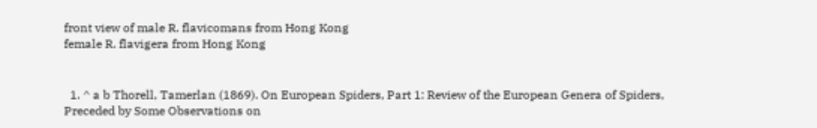front view of male R. flavicomans from Hong Kong
female R. flavigera from Hong Kong


  1. ^ a b Thorell, Tamerlan (1869). On European Spiders, Part 1: Review of the European Genera of Spiders, Preceded by Some Observations on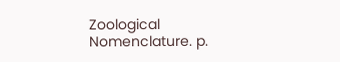Zoological Nomenclature. p.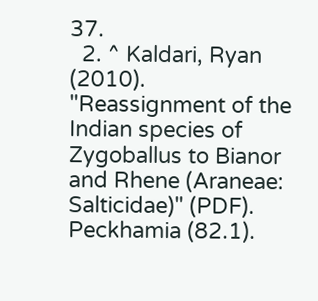37.
  2. ^ Kaldari, Ryan (2010). "Reassignment of the Indian species of Zygoballus to Bianor and Rhene (Araneae: Salticidae)" (PDF). Peckhamia (82.1).